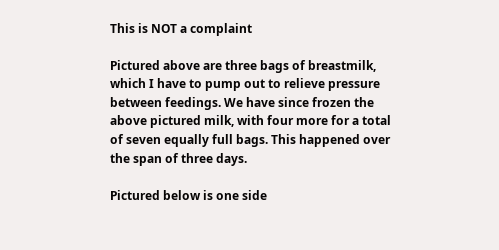This is NOT a complaint

Pictured above are three bags of breastmilk, which I have to pump out to relieve pressure between feedings. We have since frozen the above pictured milk, with four more for a total of seven equally full bags. This happened over the span of three days.

Pictured below is one side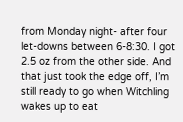from Monday night- after four let-downs between 6-8:30. I got 2.5 oz from the other side. And that just took the edge off, I’m still ready to go when Witchling wakes up to eat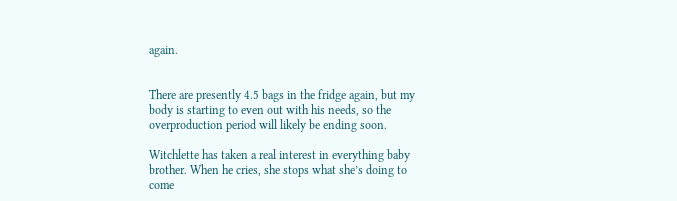again.


There are presently 4.5 bags in the fridge again, but my body is starting to even out with his needs, so the overproduction period will likely be ending soon.

Witchlette has taken a real interest in everything baby brother. When he cries, she stops what she’s doing to come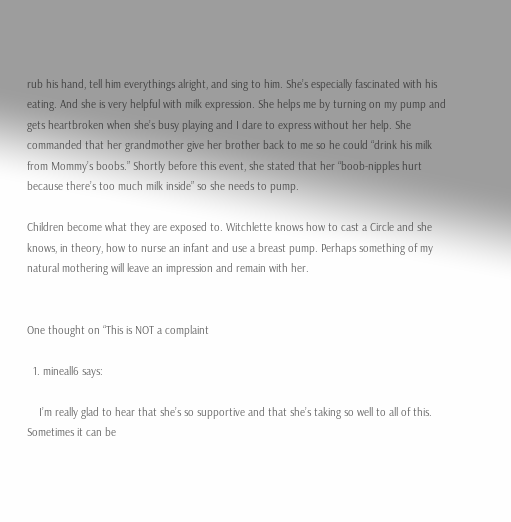rub his hand, tell him everythings alright, and sing to him. She’s especially fascinated with his eating. And she is very helpful with milk expression. She helps me by turning on my pump and gets heartbroken when she’s busy playing and I dare to express without her help. She commanded that her grandmother give her brother back to me so he could “drink his milk from Mommy’s boobs.” Shortly before this event, she stated that her “boob-nipples hurt because there’s too much milk inside” so she needs to pump.

Children become what they are exposed to. Witchlette knows how to cast a Circle and she knows, in theory, how to nurse an infant and use a breast pump. Perhaps something of my natural mothering will leave an impression and remain with her.


One thought on “This is NOT a complaint

  1. mineall6 says:

    I’m really glad to hear that she’s so supportive and that she’s taking so well to all of this. Sometimes it can be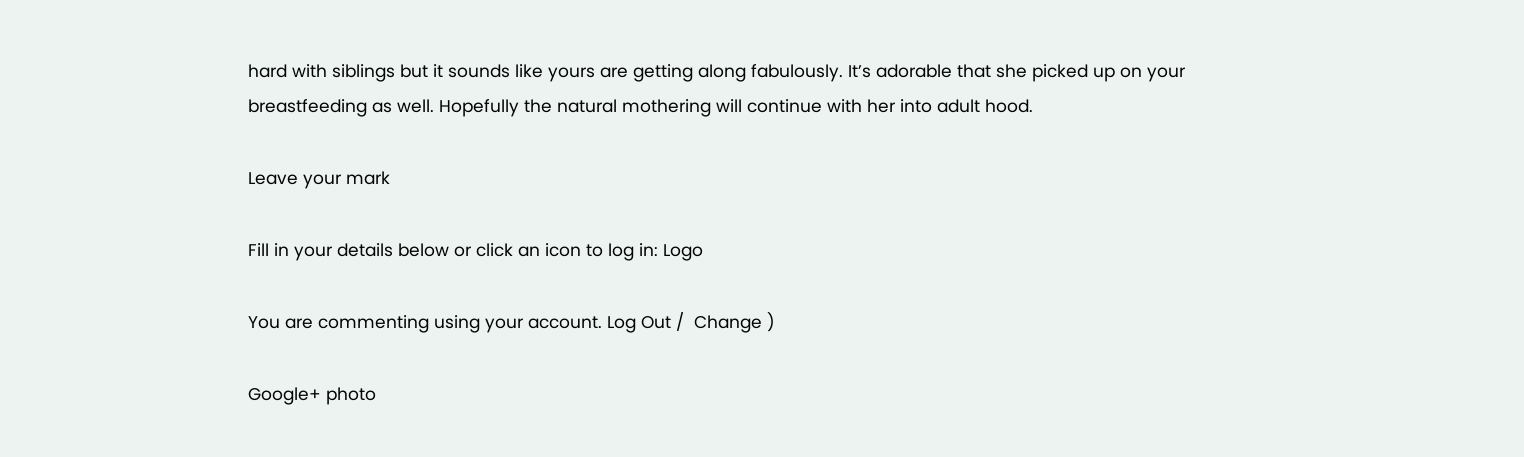hard with siblings but it sounds like yours are getting along fabulously. It’s adorable that she picked up on your breastfeeding as well. Hopefully the natural mothering will continue with her into adult hood.

Leave your mark

Fill in your details below or click an icon to log in: Logo

You are commenting using your account. Log Out /  Change )

Google+ photo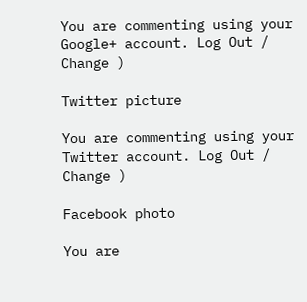You are commenting using your Google+ account. Log Out /  Change )

Twitter picture

You are commenting using your Twitter account. Log Out /  Change )

Facebook photo

You are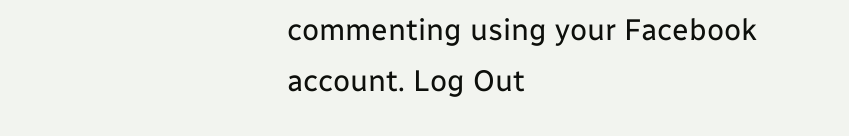commenting using your Facebook account. Log Out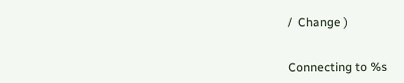/  Change )


Connecting to %s